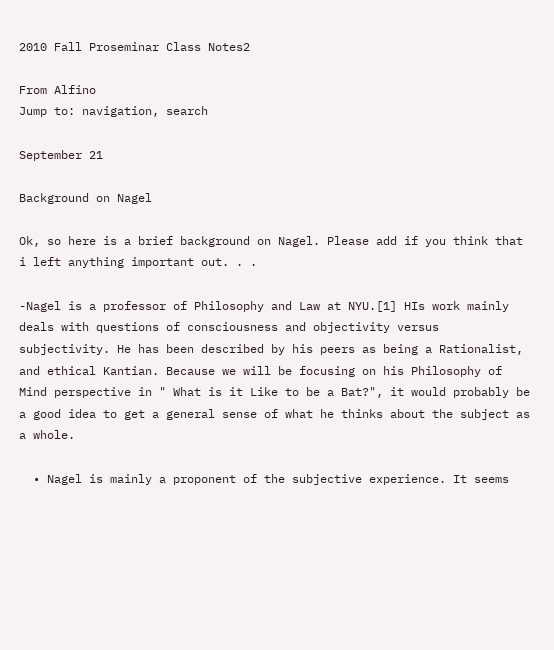2010 Fall Proseminar Class Notes2

From Alfino
Jump to: navigation, search

September 21

Background on Nagel

Ok, so here is a brief background on Nagel. Please add if you think that i left anything important out. . .

-Nagel is a professor of Philosophy and Law at NYU.[1] HIs work mainly deals with questions of consciousness and objectivity versus subjectivity. He has been described by his peers as being a Rationalist, and ethical Kantian. Because we will be focusing on his Philosophy of Mind perspective in " What is it Like to be a Bat?", it would probably be a good idea to get a general sense of what he thinks about the subject as a whole.

  • Nagel is mainly a proponent of the subjective experience. It seems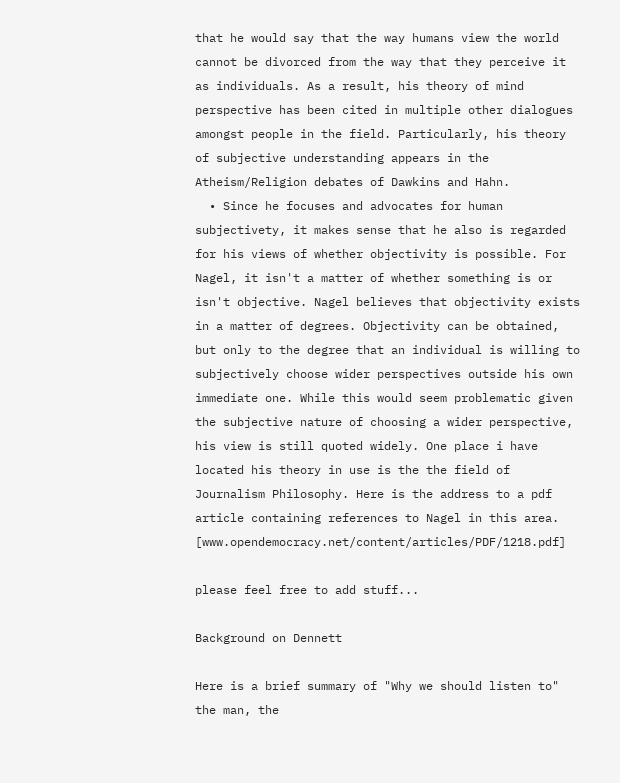that he would say that the way humans view the world cannot be divorced from the way that they perceive it as individuals. As a result, his theory of mind perspective has been cited in multiple other dialogues amongst people in the field. Particularly, his theory of subjective understanding appears in the Atheism/Religion debates of Dawkins and Hahn.
  • Since he focuses and advocates for human subjectivety, it makes sense that he also is regarded for his views of whether objectivity is possible. For Nagel, it isn't a matter of whether something is or isn't objective. Nagel believes that objectivity exists in a matter of degrees. Objectivity can be obtained, but only to the degree that an individual is willing to subjectively choose wider perspectives outside his own immediate one. While this would seem problematic given the subjective nature of choosing a wider perspective, his view is still quoted widely. One place i have located his theory in use is the the field of Journalism Philosophy. Here is the address to a pdf article containing references to Nagel in this area. [www.opendemocracy.net/content/articles/PDF/1218.pdf]

please feel free to add stuff...

Background on Dennett

Here is a brief summary of "Why we should listen to" the man, the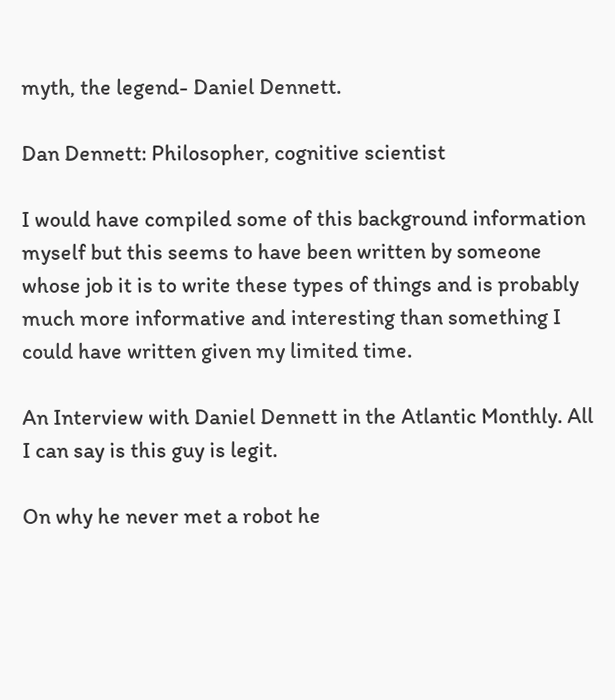myth, the legend- Daniel Dennett.

Dan Dennett: Philosopher, cognitive scientist

I would have compiled some of this background information myself but this seems to have been written by someone whose job it is to write these types of things and is probably much more informative and interesting than something I could have written given my limited time.

An Interview with Daniel Dennett in the Atlantic Monthly. All I can say is this guy is legit.

On why he never met a robot he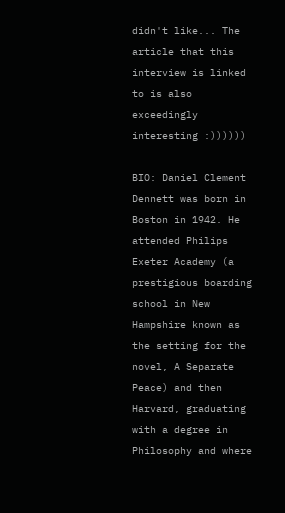didn't like... The article that this interview is linked to is also exceedingly interesting :))))))

BIO: Daniel Clement Dennett was born in Boston in 1942. He attended Philips Exeter Academy (a prestigious boarding school in New Hampshire known as the setting for the novel, A Separate Peace) and then Harvard, graduating with a degree in Philosophy and where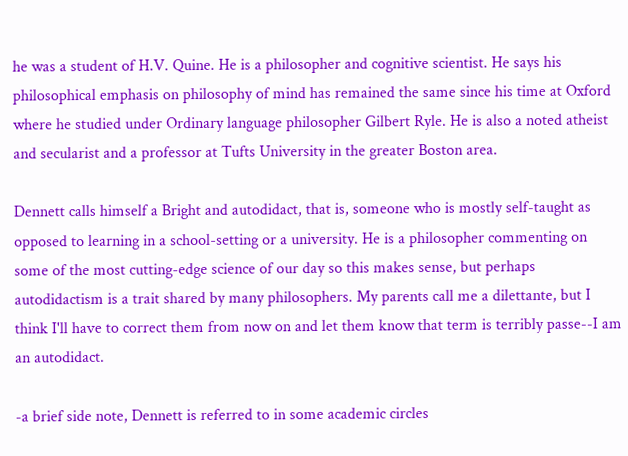he was a student of H.V. Quine. He is a philosopher and cognitive scientist. He says his philosophical emphasis on philosophy of mind has remained the same since his time at Oxford where he studied under Ordinary language philosopher Gilbert Ryle. He is also a noted atheist and secularist and a professor at Tufts University in the greater Boston area.

Dennett calls himself a Bright and autodidact, that is, someone who is mostly self-taught as opposed to learning in a school-setting or a university. He is a philosopher commenting on some of the most cutting-edge science of our day so this makes sense, but perhaps autodidactism is a trait shared by many philosophers. My parents call me a dilettante, but I think I'll have to correct them from now on and let them know that term is terribly passe--I am an autodidact.

-a brief side note, Dennett is referred to in some academic circles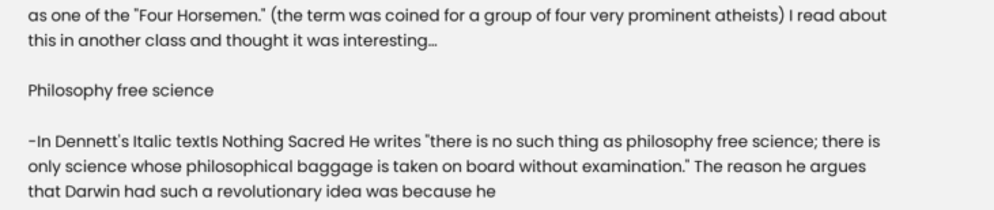as one of the "Four Horsemen." (the term was coined for a group of four very prominent atheists) I read about this in another class and thought it was interesting...

Philosophy free science

-In Dennett's Italic textIs Nothing Sacred He writes "there is no such thing as philosophy free science; there is only science whose philosophical baggage is taken on board without examination." The reason he argues that Darwin had such a revolutionary idea was because he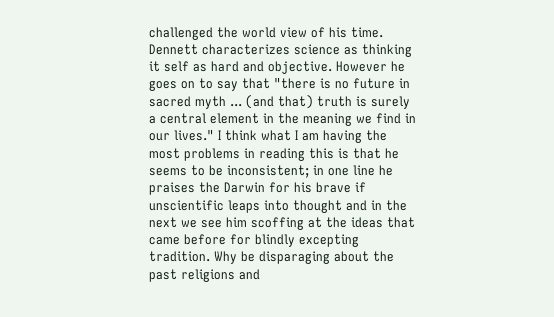challenged the world view of his time. Dennett characterizes science as thinking it self as hard and objective. However he goes on to say that "there is no future in sacred myth ... (and that) truth is surely a central element in the meaning we find in our lives." I think what I am having the most problems in reading this is that he seems to be inconsistent; in one line he praises the Darwin for his brave if unscientific leaps into thought and in the next we see him scoffing at the ideas that came before for blindly excepting tradition. Why be disparaging about the past religions and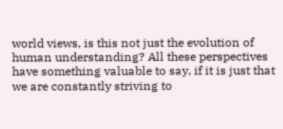world views, is this not just the evolution of human understanding? All these perspectives have something valuable to say, if it is just that we are constantly striving to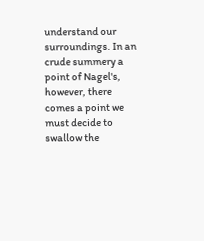understand our surroundings. In an crude summery a point of Nagel's, however, there comes a point we must decide to swallow the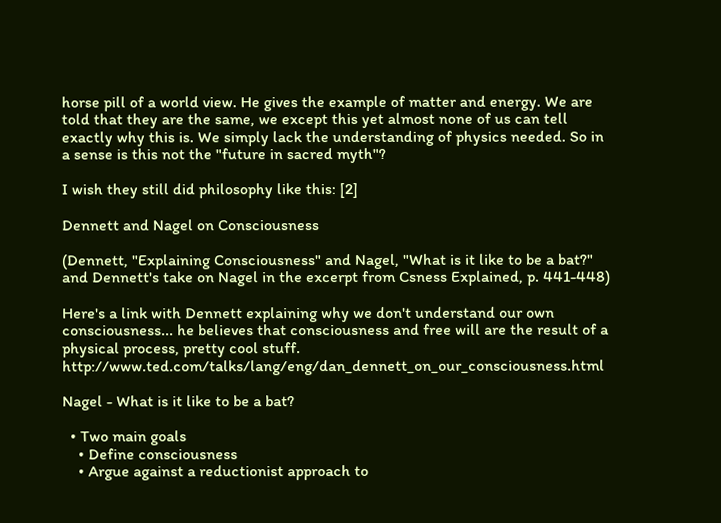horse pill of a world view. He gives the example of matter and energy. We are told that they are the same, we except this yet almost none of us can tell exactly why this is. We simply lack the understanding of physics needed. So in a sense is this not the "future in sacred myth"?

I wish they still did philosophy like this: [2]

Dennett and Nagel on Consciousness

(Dennett, "Explaining Consciousness" and Nagel, "What is it like to be a bat?" and Dennett's take on Nagel in the excerpt from Csness Explained, p. 441-448)

Here's a link with Dennett explaining why we don't understand our own consciousness... he believes that consciousness and free will are the result of a physical process, pretty cool stuff. http://www.ted.com/talks/lang/eng/dan_dennett_on_our_consciousness.html

Nagel - What is it like to be a bat?

  • Two main goals
    • Define consciousness
    • Argue against a reductionist approach to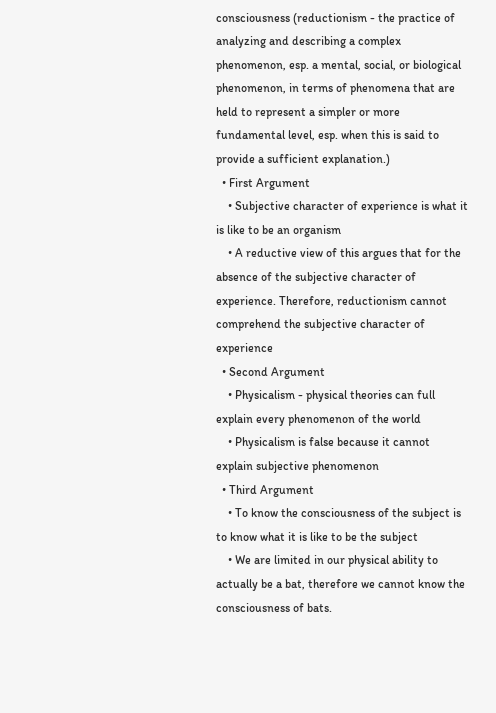consciousness (reductionism - the practice of analyzing and describing a complex phenomenon, esp. a mental, social, or biological phenomenon, in terms of phenomena that are held to represent a simpler or more fundamental level, esp. when this is said to provide a sufficient explanation.)
  • First Argument
    • Subjective character of experience is what it is like to be an organism
    • A reductive view of this argues that for the absence of the subjective character of experience. Therefore, reductionism cannot comprehend the subjective character of experience
  • Second Argument
    • Physicalism - physical theories can full explain every phenomenon of the world
    • Physicalism is false because it cannot explain subjective phenomenon
  • Third Argument
    • To know the consciousness of the subject is to know what it is like to be the subject
    • We are limited in our physical ability to actually be a bat, therefore we cannot know the consciousness of bats.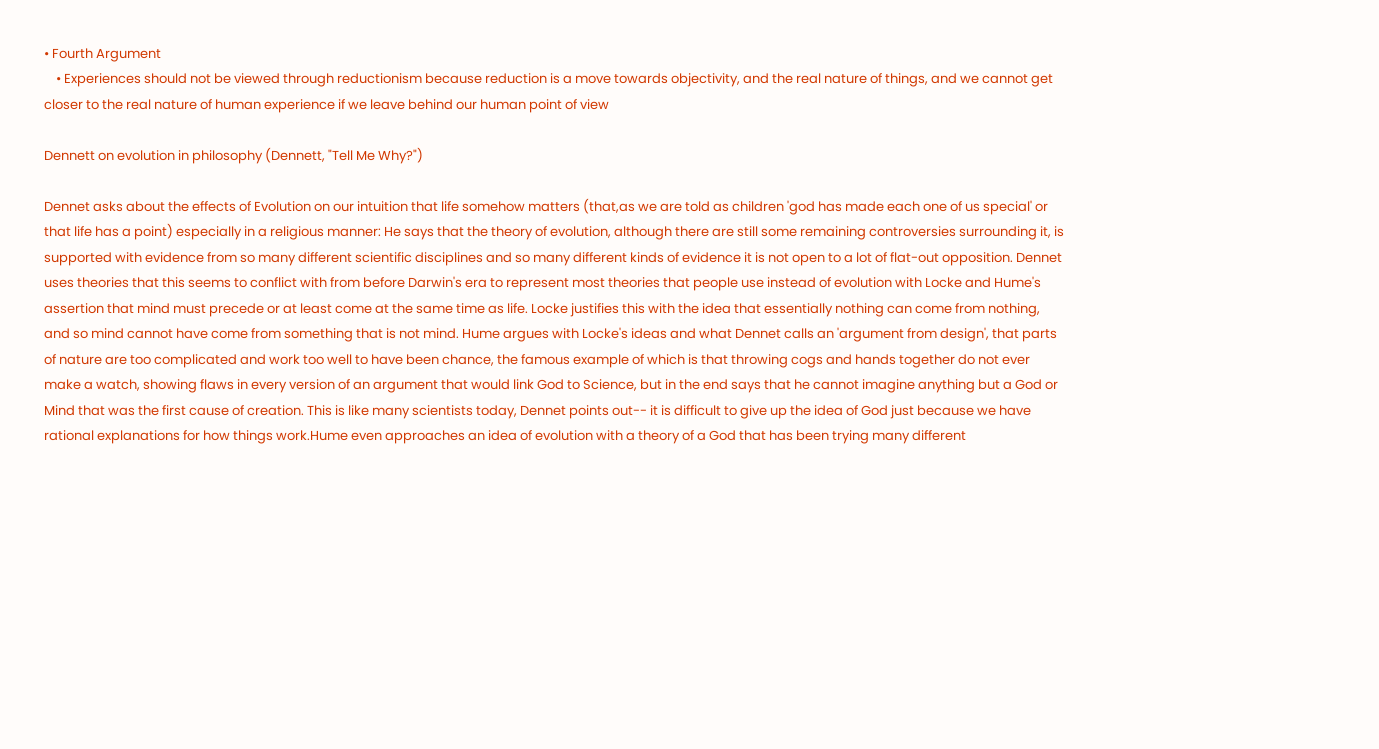• Fourth Argument
    • Experiences should not be viewed through reductionism because reduction is a move towards objectivity, and the real nature of things, and we cannot get closer to the real nature of human experience if we leave behind our human point of view

Dennett on evolution in philosophy (Dennett, "Tell Me Why?")

Dennet asks about the effects of Evolution on our intuition that life somehow matters (that,as we are told as children 'god has made each one of us special' or that life has a point) especially in a religious manner: He says that the theory of evolution, although there are still some remaining controversies surrounding it, is supported with evidence from so many different scientific disciplines and so many different kinds of evidence it is not open to a lot of flat-out opposition. Dennet uses theories that this seems to conflict with from before Darwin's era to represent most theories that people use instead of evolution with Locke and Hume's assertion that mind must precede or at least come at the same time as life. Locke justifies this with the idea that essentially nothing can come from nothing, and so mind cannot have come from something that is not mind. Hume argues with Locke's ideas and what Dennet calls an 'argument from design', that parts of nature are too complicated and work too well to have been chance, the famous example of which is that throwing cogs and hands together do not ever make a watch, showing flaws in every version of an argument that would link God to Science, but in the end says that he cannot imagine anything but a God or Mind that was the first cause of creation. This is like many scientists today, Dennet points out-- it is difficult to give up the idea of God just because we have rational explanations for how things work.Hume even approaches an idea of evolution with a theory of a God that has been trying many different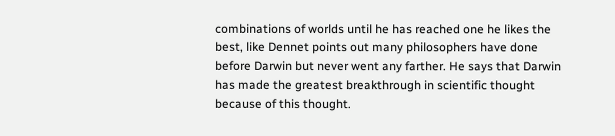combinations of worlds until he has reached one he likes the best, like Dennet points out many philosophers have done before Darwin but never went any farther. He says that Darwin has made the greatest breakthrough in scientific thought because of this thought.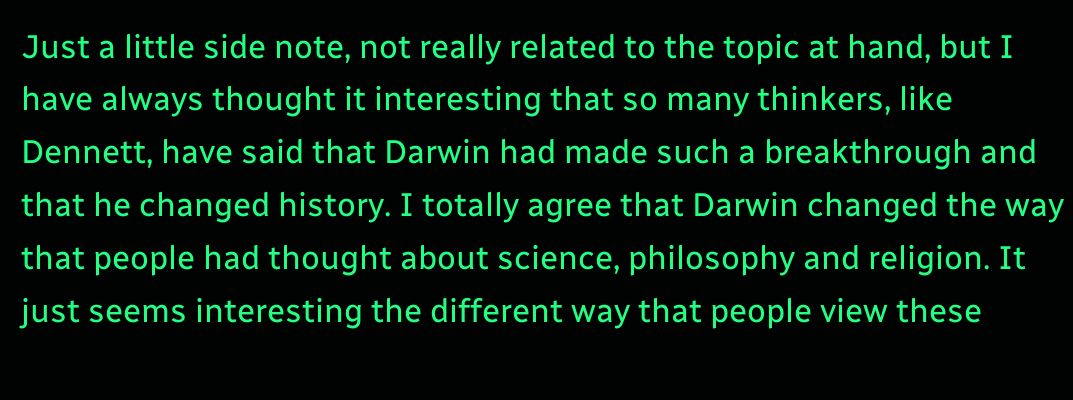Just a little side note, not really related to the topic at hand, but I have always thought it interesting that so many thinkers, like Dennett, have said that Darwin had made such a breakthrough and that he changed history. I totally agree that Darwin changed the way that people had thought about science, philosophy and religion. It just seems interesting the different way that people view these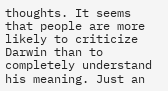thoughts. It seems that people are more likely to criticize Darwin than to completely understand his meaning. Just an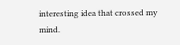interesting idea that crossed my mind.